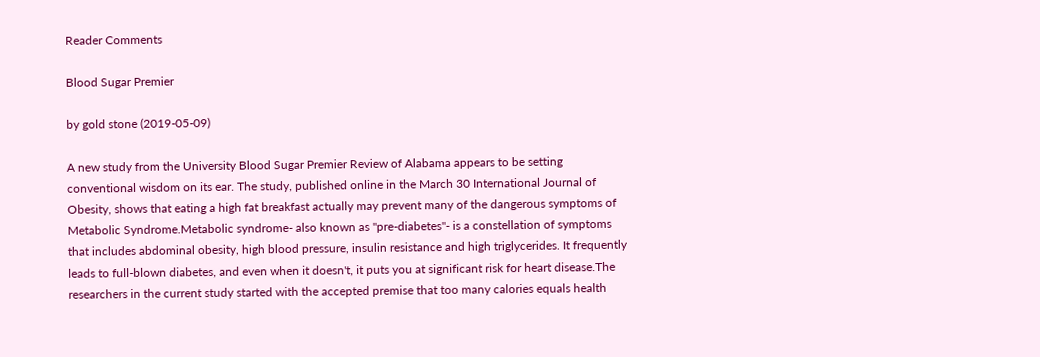Reader Comments

Blood Sugar Premier

by gold stone (2019-05-09)

A new study from the University Blood Sugar Premier Review of Alabama appears to be setting conventional wisdom on its ear. The study, published online in the March 30 International Journal of Obesity, shows that eating a high fat breakfast actually may prevent many of the dangerous symptoms of Metabolic Syndrome.Metabolic syndrome- also known as "pre-diabetes"- is a constellation of symptoms that includes abdominal obesity, high blood pressure, insulin resistance and high triglycerides. It frequently leads to full-blown diabetes, and even when it doesn't, it puts you at significant risk for heart disease.The researchers in the current study started with the accepted premise that too many calories equals health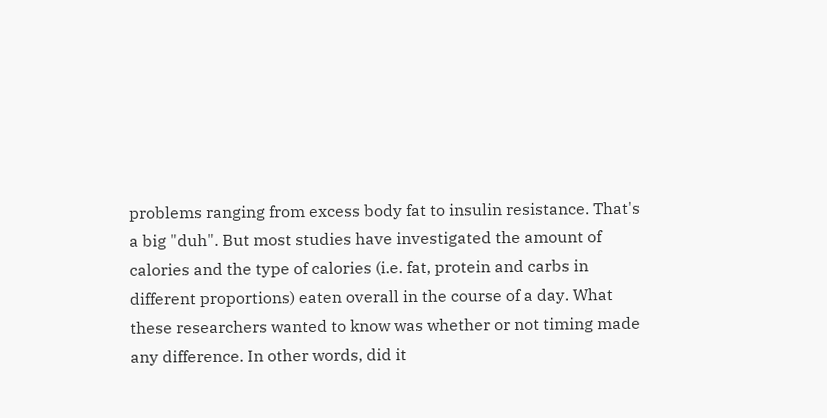problems ranging from excess body fat to insulin resistance. That's a big "duh". But most studies have investigated the amount of calories and the type of calories (i.e. fat, protein and carbs in different proportions) eaten overall in the course of a day. What these researchers wanted to know was whether or not timing made any difference. In other words, did it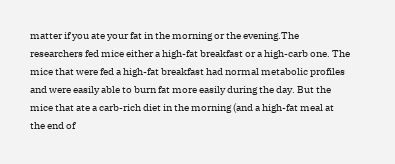matter if you ate your fat in the morning or the evening.The researchers fed mice either a high-fat breakfast or a high-carb one. The mice that were fed a high-fat breakfast had normal metabolic profiles and were easily able to burn fat more easily during the day. But the mice that ate a carb-rich diet in the morning (and a high-fat meal at the end of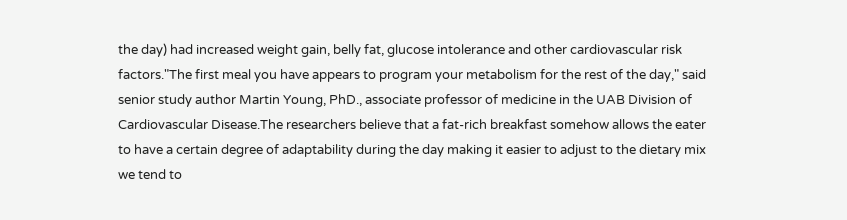the day) had increased weight gain, belly fat, glucose intolerance and other cardiovascular risk factors."The first meal you have appears to program your metabolism for the rest of the day," said senior study author Martin Young, PhD., associate professor of medicine in the UAB Division of Cardiovascular Disease.The researchers believe that a fat-rich breakfast somehow allows the eater to have a certain degree of adaptability during the day making it easier to adjust to the dietary mix we tend to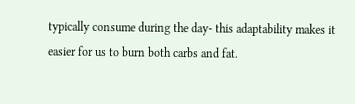typically consume during the day- this adaptability makes it easier for us to burn both carbs and fat.